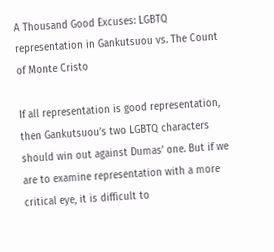A Thousand Good Excuses: LGBTQ representation in Gankutsuou vs. The Count of Monte Cristo

If all representation is good representation, then Gankutsuou’s two LGBTQ characters should win out against Dumas’ one. But if we are to examine representation with a more critical eye, it is difficult to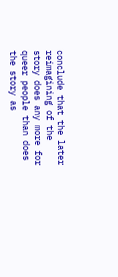conclude that the later reimagining of the story does any more for queer people than does the story as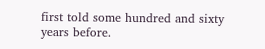first told some hundred and sixty years before.